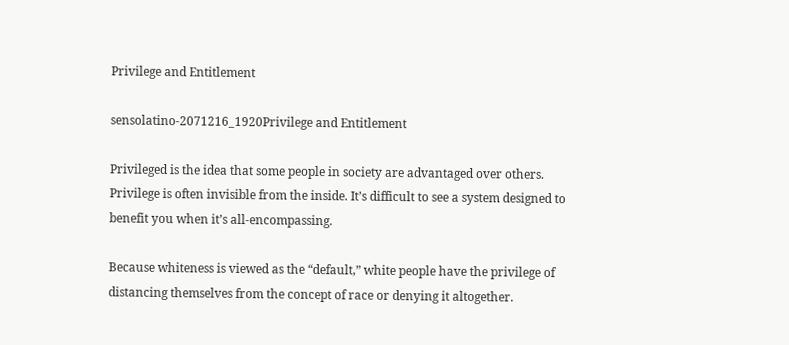Privilege and Entitlement

sensolatino-2071216_1920Privilege and Entitlement

Privileged is the idea that some people in society are advantaged over others. Privilege is often invisible from the inside. It’s difficult to see a system designed to benefit you when it’s all-encompassing.

Because whiteness is viewed as the “default,” white people have the privilege of distancing themselves from the concept of race or denying it altogether.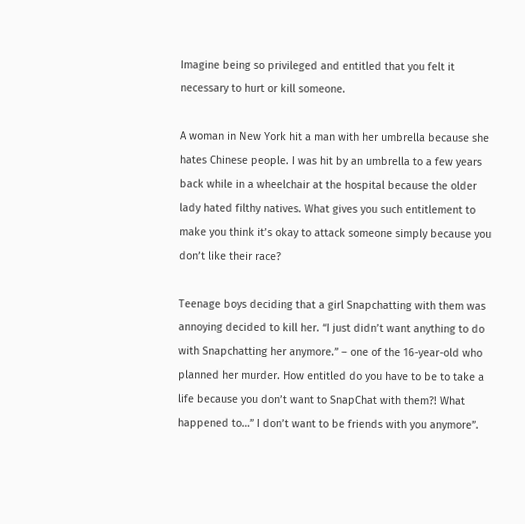Imagine being so privileged and entitled that you felt it necessary to hurt or kill someone.

A woman in New York hit a man with her umbrella because she hates Chinese people. I was hit by an umbrella to a few years back while in a wheelchair at the hospital because the older lady hated filthy natives. What gives you such entitlement to make you think it’s okay to attack someone simply because you don’t like their race?

Teenage boys deciding that a girl Snapchatting with them was annoying decided to kill her. “I just didn’t want anything to do with Snapchatting her anymore.” – one of the 16-year-old who planned her murder. How entitled do you have to be to take a life because you don’t want to SnapChat with them?! What happened to…” I don’t want to be friends with you anymore”.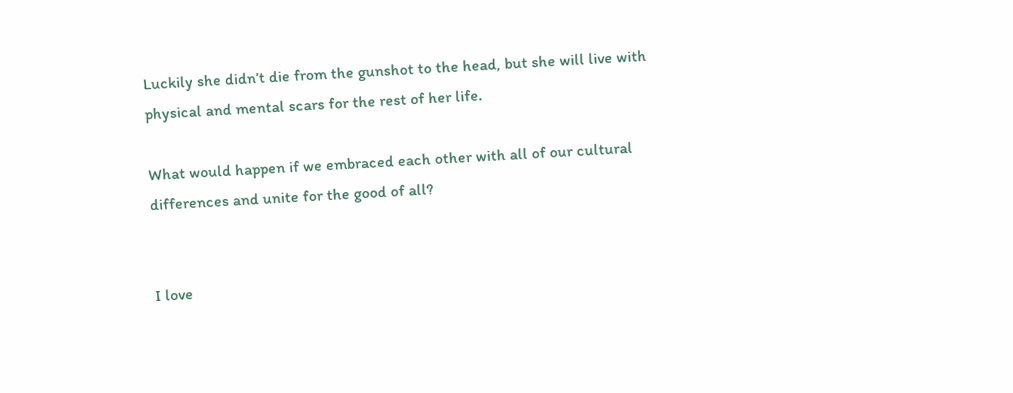Luckily she didn’t die from the gunshot to the head, but she will live with physical and mental scars for the rest of her life.

What would happen if we embraced each other with all of our cultural differences and unite for the good of all?


I love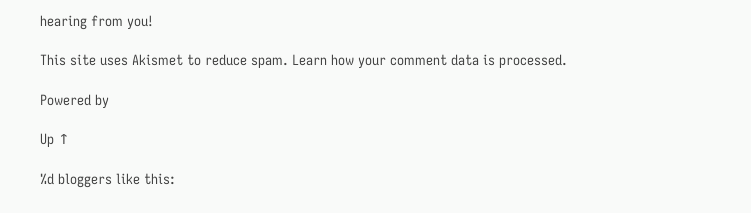hearing from you!

This site uses Akismet to reduce spam. Learn how your comment data is processed.

Powered by

Up ↑

%d bloggers like this: